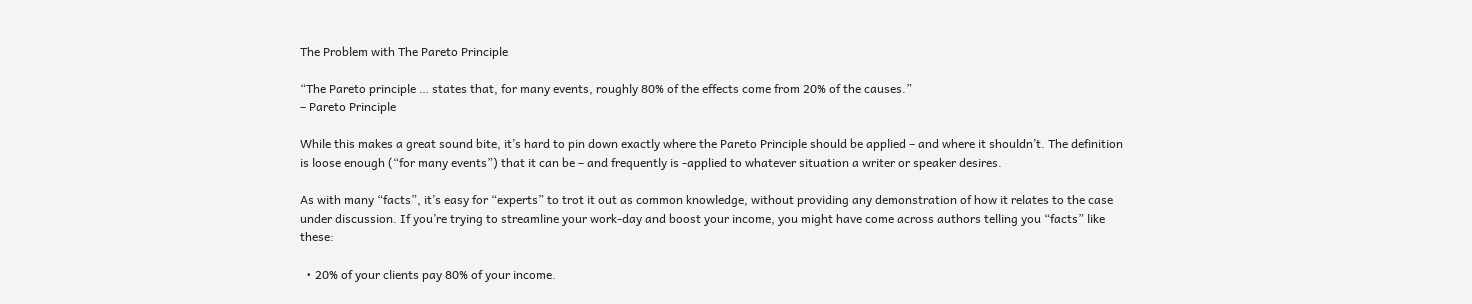The Problem with The Pareto Principle

“The Pareto principle … states that, for many events, roughly 80% of the effects come from 20% of the causes.”
– Pareto Principle

While this makes a great sound bite, it’s hard to pin down exactly where the Pareto Principle should be applied – and where it shouldn’t. The definition is loose enough (“for many events”) that it can be – and frequently is -applied to whatever situation a writer or speaker desires.

As with many “facts”, it’s easy for “experts” to trot it out as common knowledge, without providing any demonstration of how it relates to the case under discussion. If you’re trying to streamline your work-day and boost your income, you might have come across authors telling you “facts” like these:

  • 20% of your clients pay 80% of your income.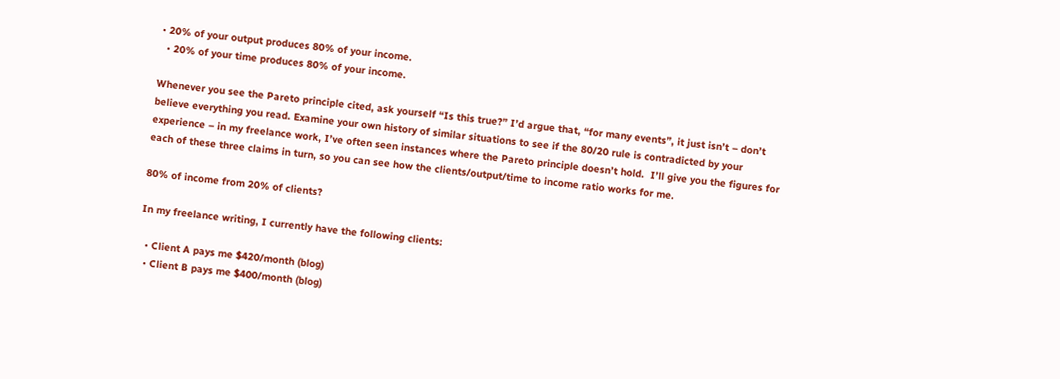• 20% of your output produces 80% of your income.
  • 20% of your time produces 80% of your income.

Whenever you see the Pareto principle cited, ask yourself “Is this true?” I’d argue that, “for many events”, it just isn’t – don’t believe everything you read. Examine your own history of similar situations to see if the 80/20 rule is contradicted by your experience – in my freelance work, I’ve often seen instances where the Pareto principle doesn’t hold.  I’ll give you the figures for each of these three claims in turn, so you can see how the clients/output/time to income ratio works for me.

80% of income from 20% of clients?

In my freelance writing, I currently have the following clients:

  • Client A pays me $420/month (blog)
  • Client B pays me $400/month (blog)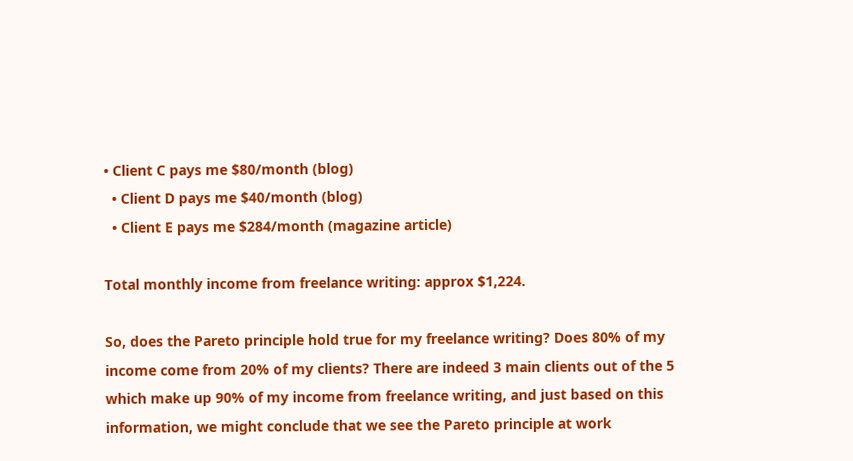• Client C pays me $80/month (blog)
  • Client D pays me $40/month (blog)
  • Client E pays me $284/month (magazine article)

Total monthly income from freelance writing: approx $1,224.

So, does the Pareto principle hold true for my freelance writing? Does 80% of my income come from 20% of my clients? There are indeed 3 main clients out of the 5 which make up 90% of my income from freelance writing, and just based on this information, we might conclude that we see the Pareto principle at work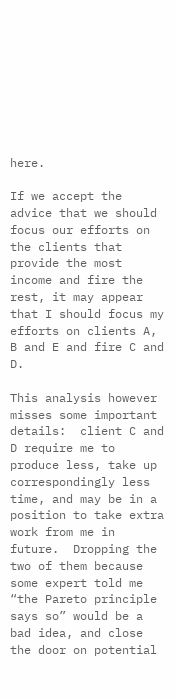here.

If we accept the advice that we should focus our efforts on the clients that provide the most income and fire the rest, it may appear that I should focus my efforts on clients A, B and E and fire C and D.

This analysis however misses some important details:  client C and D require me to produce less, take up correspondingly less time, and may be in a position to take extra work from me in future.  Dropping the two of them because some expert told me “the Pareto principle says so” would be a bad idea, and close the door on potential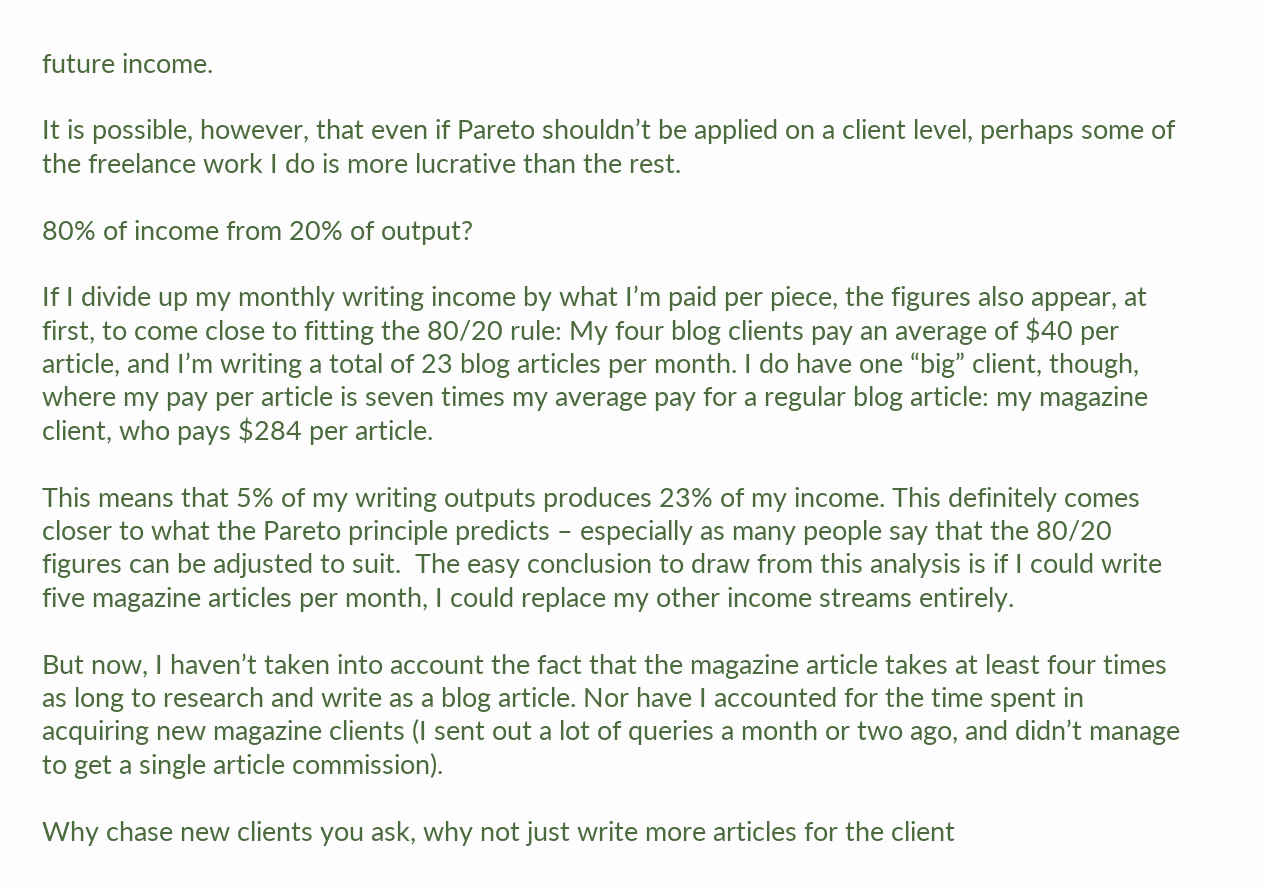future income.

It is possible, however, that even if Pareto shouldn’t be applied on a client level, perhaps some of the freelance work I do is more lucrative than the rest.

80% of income from 20% of output?

If I divide up my monthly writing income by what I’m paid per piece, the figures also appear, at first, to come close to fitting the 80/20 rule: My four blog clients pay an average of $40 per article, and I’m writing a total of 23 blog articles per month. I do have one “big” client, though, where my pay per article is seven times my average pay for a regular blog article: my magazine client, who pays $284 per article.

This means that 5% of my writing outputs produces 23% of my income. This definitely comes closer to what the Pareto principle predicts – especially as many people say that the 80/20 figures can be adjusted to suit.  The easy conclusion to draw from this analysis is if I could write five magazine articles per month, I could replace my other income streams entirely.

But now, I haven’t taken into account the fact that the magazine article takes at least four times as long to research and write as a blog article. Nor have I accounted for the time spent in acquiring new magazine clients (I sent out a lot of queries a month or two ago, and didn’t manage to get a single article commission).

Why chase new clients you ask, why not just write more articles for the client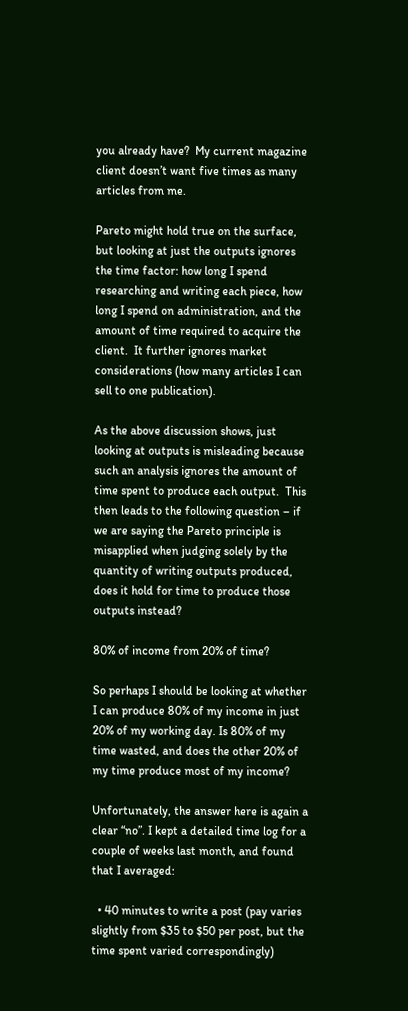you already have?  My current magazine client doesn’t want five times as many articles from me.

Pareto might hold true on the surface, but looking at just the outputs ignores the time factor: how long I spend researching and writing each piece, how long I spend on administration, and the amount of time required to acquire the client.  It further ignores market considerations (how many articles I can sell to one publication).

As the above discussion shows, just looking at outputs is misleading because such an analysis ignores the amount of time spent to produce each output.  This then leads to the following question – if we are saying the Pareto principle is misapplied when judging solely by the quantity of writing outputs produced, does it hold for time to produce those outputs instead?

80% of income from 20% of time?

So perhaps I should be looking at whether I can produce 80% of my income in just 20% of my working day. Is 80% of my time wasted, and does the other 20% of my time produce most of my income?

Unfortunately, the answer here is again a clear “no”. I kept a detailed time log for a couple of weeks last month, and found that I averaged:

  • 40 minutes to write a post (pay varies slightly from $35 to $50 per post, but the time spent varied correspondingly)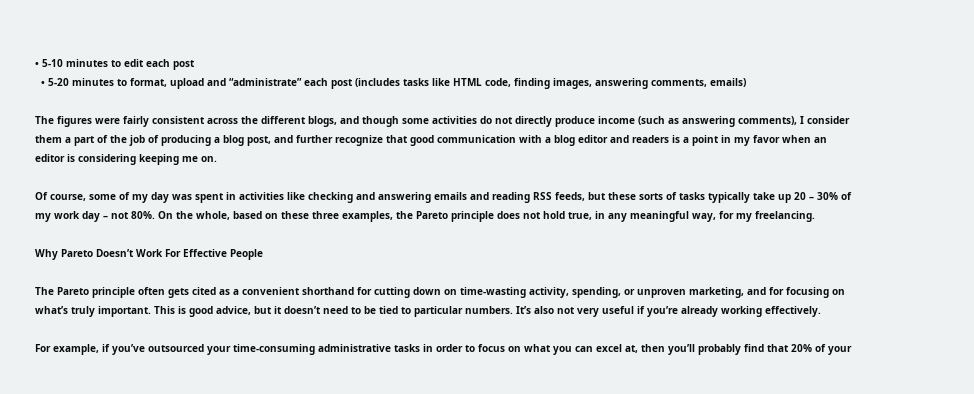• 5-10 minutes to edit each post
  • 5-20 minutes to format, upload and “administrate” each post (includes tasks like HTML code, finding images, answering comments, emails)

The figures were fairly consistent across the different blogs, and though some activities do not directly produce income (such as answering comments), I consider them a part of the job of producing a blog post, and further recognize that good communication with a blog editor and readers is a point in my favor when an editor is considering keeping me on.

Of course, some of my day was spent in activities like checking and answering emails and reading RSS feeds, but these sorts of tasks typically take up 20 – 30% of my work day – not 80%. On the whole, based on these three examples, the Pareto principle does not hold true, in any meaningful way, for my freelancing.

Why Pareto Doesn’t Work For Effective People

The Pareto principle often gets cited as a convenient shorthand for cutting down on time-wasting activity, spending, or unproven marketing, and for focusing on what’s truly important. This is good advice, but it doesn’t need to be tied to particular numbers. It’s also not very useful if you’re already working effectively.

For example, if you’ve outsourced your time-consuming administrative tasks in order to focus on what you can excel at, then you’ll probably find that 20% of your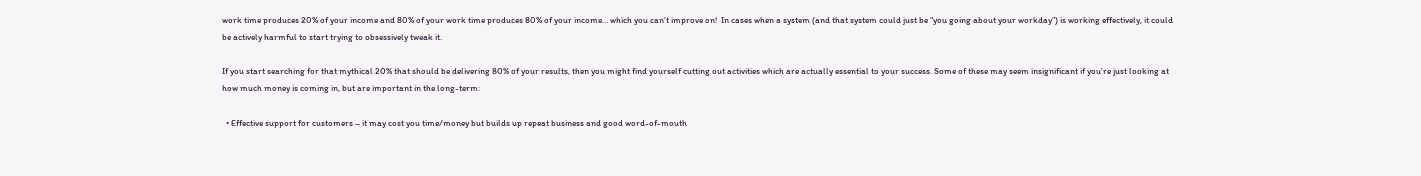work time produces 20% of your income and 80% of your work time produces 80% of your income… which you can’t improve on!  In cases when a system (and that system could just be “you going about your workday”) is working effectively, it could be actively harmful to start trying to obsessively tweak it.

If you start searching for that mythical 20% that should be delivering 80% of your results, then you might find yourself cutting out activities which are actually essential to your success. Some of these may seem insignificant if you’re just looking at how much money is coming in, but are important in the long-term:

  • Effective support for customers – it may cost you time/money but builds up repeat business and good word-of-mouth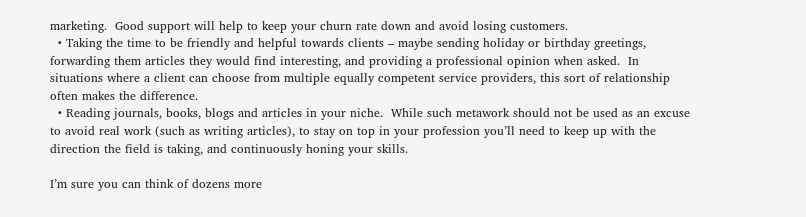marketing.  Good support will help to keep your churn rate down and avoid losing customers.
  • Taking the time to be friendly and helpful towards clients – maybe sending holiday or birthday greetings, forwarding them articles they would find interesting, and providing a professional opinion when asked.  In situations where a client can choose from multiple equally competent service providers, this sort of relationship often makes the difference.
  • Reading journals, books, blogs and articles in your niche.  While such metawork should not be used as an excuse to avoid real work (such as writing articles), to stay on top in your profession you’ll need to keep up with the direction the field is taking, and continuously honing your skills.

I’m sure you can think of dozens more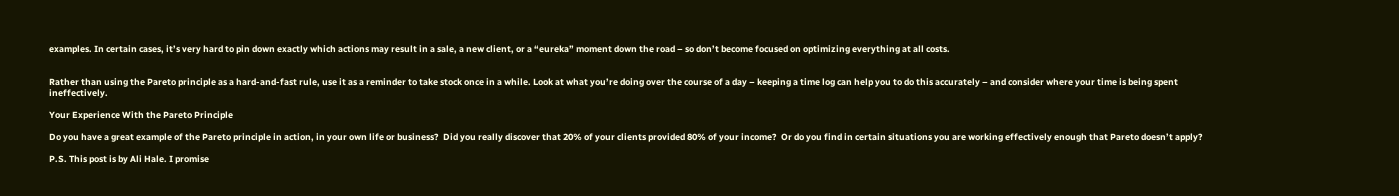examples. In certain cases, it’s very hard to pin down exactly which actions may result in a sale, a new client, or a “eureka” moment down the road – so don’t become focused on optimizing everything at all costs.


Rather than using the Pareto principle as a hard-and-fast rule, use it as a reminder to take stock once in a while. Look at what you’re doing over the course of a day – keeping a time log can help you to do this accurately – and consider where your time is being spent ineffectively.

Your Experience With the Pareto Principle

Do you have a great example of the Pareto principle in action, in your own life or business?  Did you really discover that 20% of your clients provided 80% of your income?  Or do you find in certain situations you are working effectively enough that Pareto doesn’t apply?

P.S. This post is by Ali Hale. I promise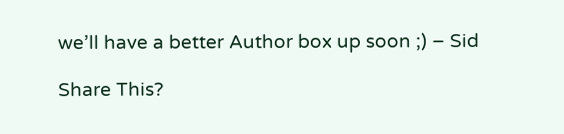we’ll have a better Author box up soon ;) – Sid

Share This?